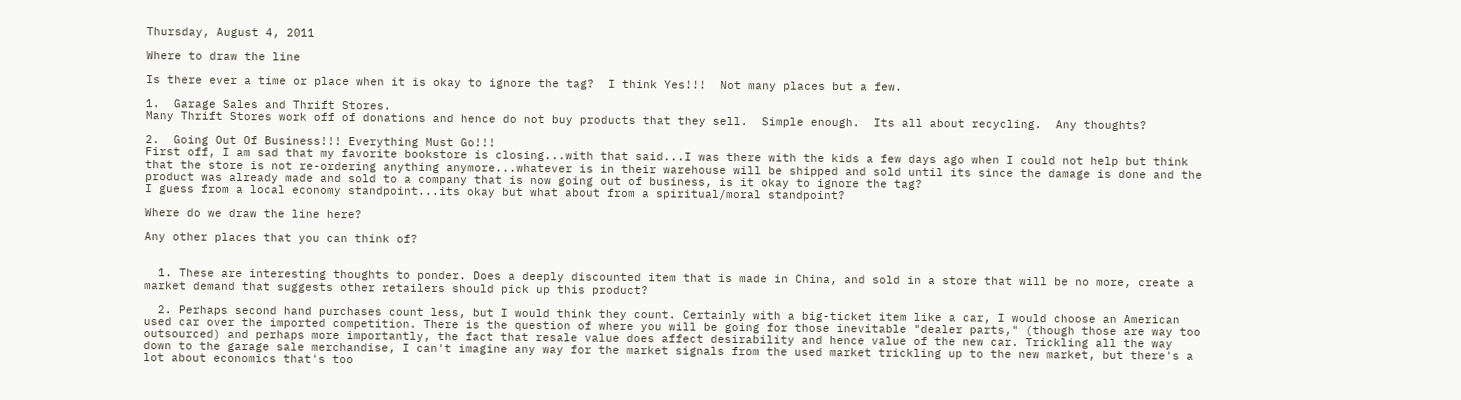Thursday, August 4, 2011

Where to draw the line

Is there ever a time or place when it is okay to ignore the tag?  I think Yes!!!  Not many places but a few.

1.  Garage Sales and Thrift Stores.
Many Thrift Stores work off of donations and hence do not buy products that they sell.  Simple enough.  Its all about recycling.  Any thoughts?

2.  Going Out Of Business!!! Everything Must Go!!!
First off, I am sad that my favorite bookstore is closing...with that said...I was there with the kids a few days ago when I could not help but think that the store is not re-ordering anything anymore...whatever is in their warehouse will be shipped and sold until its since the damage is done and the product was already made and sold to a company that is now going out of business, is it okay to ignore the tag?
I guess from a local economy standpoint...its okay but what about from a spiritual/moral standpoint?

Where do we draw the line here?

Any other places that you can think of?


  1. These are interesting thoughts to ponder. Does a deeply discounted item that is made in China, and sold in a store that will be no more, create a market demand that suggests other retailers should pick up this product?

  2. Perhaps second hand purchases count less, but I would think they count. Certainly with a big-ticket item like a car, I would choose an American used car over the imported competition. There is the question of where you will be going for those inevitable "dealer parts," (though those are way too outsourced) and perhaps more importantly, the fact that resale value does affect desirability and hence value of the new car. Trickling all the way down to the garage sale merchandise, I can't imagine any way for the market signals from the used market trickling up to the new market, but there's a lot about economics that's too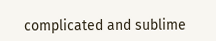complicated and sublime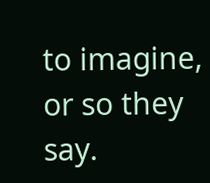to imagine, or so they say.